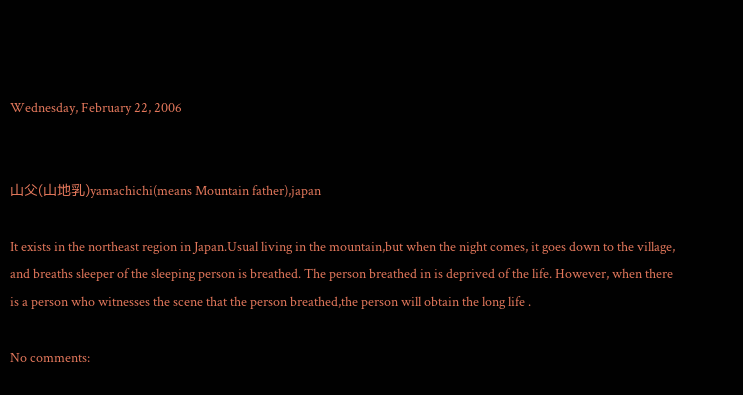Wednesday, February 22, 2006


山父(山地乳)yamachichi(means Mountain father),japan

It exists in the northeast region in Japan.Usual living in the mountain,but when the night comes, it goes down to the village, and breaths sleeper of the sleeping person is breathed. The person breathed in is deprived of the life. However, when there is a person who witnesses the scene that the person breathed,the person will obtain the long life .

No comments: